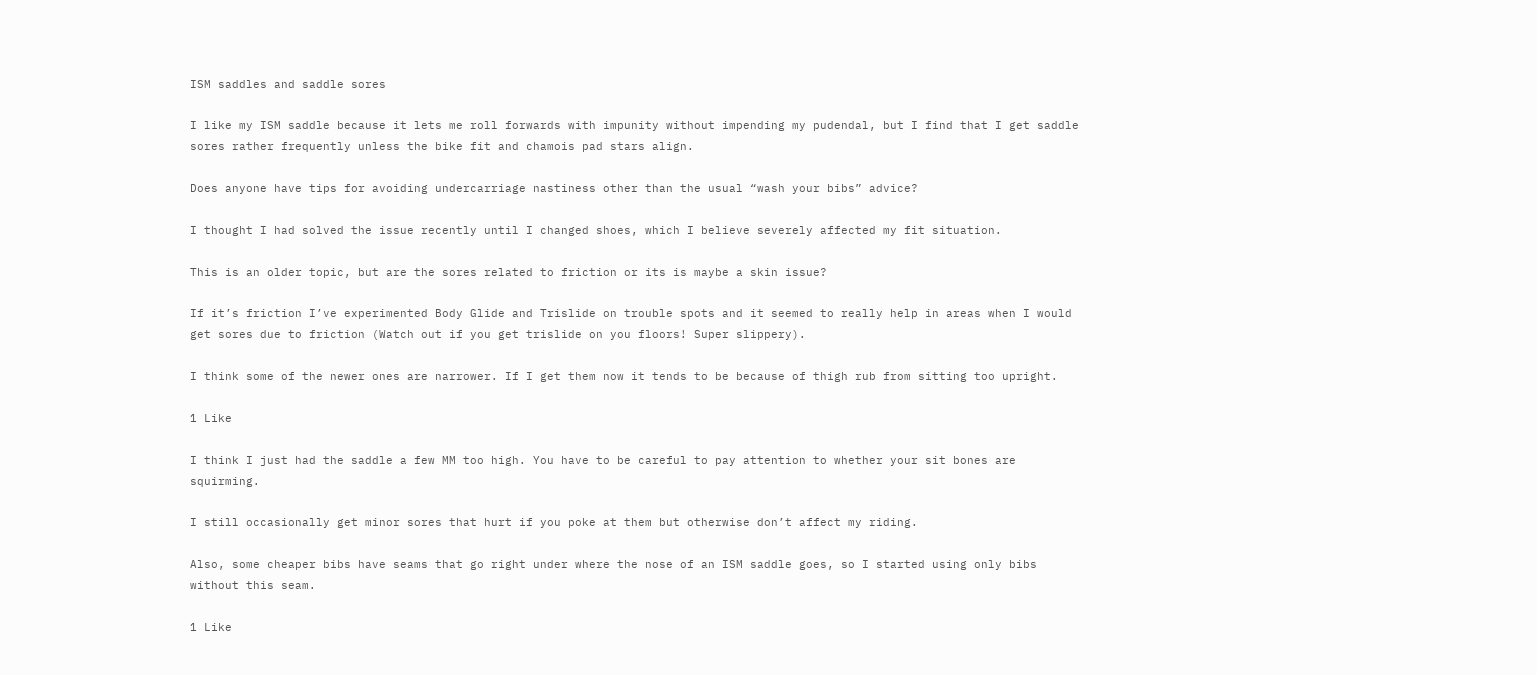ISM saddles and saddle sores

I like my ISM saddle because it lets me roll forwards with impunity without impending my pudendal, but I find that I get saddle sores rather frequently unless the bike fit and chamois pad stars align.

Does anyone have tips for avoiding undercarriage nastiness other than the usual “wash your bibs” advice?

I thought I had solved the issue recently until I changed shoes, which I believe severely affected my fit situation.

This is an older topic, but are the sores related to friction or its is maybe a skin issue?

If it’s friction I’ve experimented Body Glide and Trislide on trouble spots and it seemed to really help in areas when I would get sores due to friction (Watch out if you get trislide on you floors! Super slippery).

I think some of the newer ones are narrower. If I get them now it tends to be because of thigh rub from sitting too upright.

1 Like

I think I just had the saddle a few MM too high. You have to be careful to pay attention to whether your sit bones are squirming.

I still occasionally get minor sores that hurt if you poke at them but otherwise don’t affect my riding.

Also, some cheaper bibs have seams that go right under where the nose of an ISM saddle goes, so I started using only bibs without this seam.

1 Like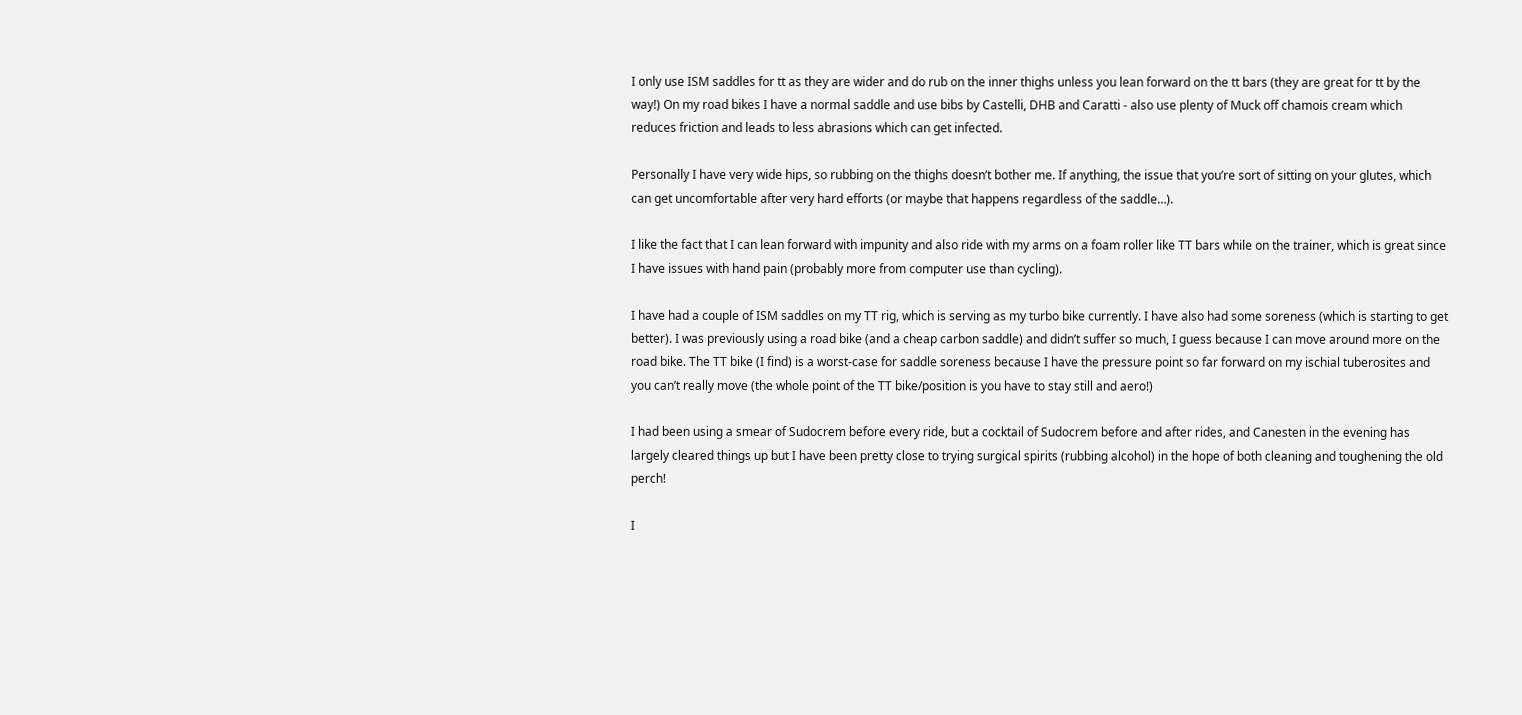I only use ISM saddles for tt as they are wider and do rub on the inner thighs unless you lean forward on the tt bars (they are great for tt by the way!) On my road bikes I have a normal saddle and use bibs by Castelli, DHB and Caratti - also use plenty of Muck off chamois cream which reduces friction and leads to less abrasions which can get infected.

Personally I have very wide hips, so rubbing on the thighs doesn’t bother me. If anything, the issue that you’re sort of sitting on your glutes, which can get uncomfortable after very hard efforts (or maybe that happens regardless of the saddle…).

I like the fact that I can lean forward with impunity and also ride with my arms on a foam roller like TT bars while on the trainer, which is great since I have issues with hand pain (probably more from computer use than cycling).

I have had a couple of ISM saddles on my TT rig, which is serving as my turbo bike currently. I have also had some soreness (which is starting to get better). I was previously using a road bike (and a cheap carbon saddle) and didn’t suffer so much, I guess because I can move around more on the road bike. The TT bike (I find) is a worst-case for saddle soreness because I have the pressure point so far forward on my ischial tuberosites and you can’t really move (the whole point of the TT bike/position is you have to stay still and aero!)

I had been using a smear of Sudocrem before every ride, but a cocktail of Sudocrem before and after rides, and Canesten in the evening has largely cleared things up but I have been pretty close to trying surgical spirits (rubbing alcohol) in the hope of both cleaning and toughening the old perch!

I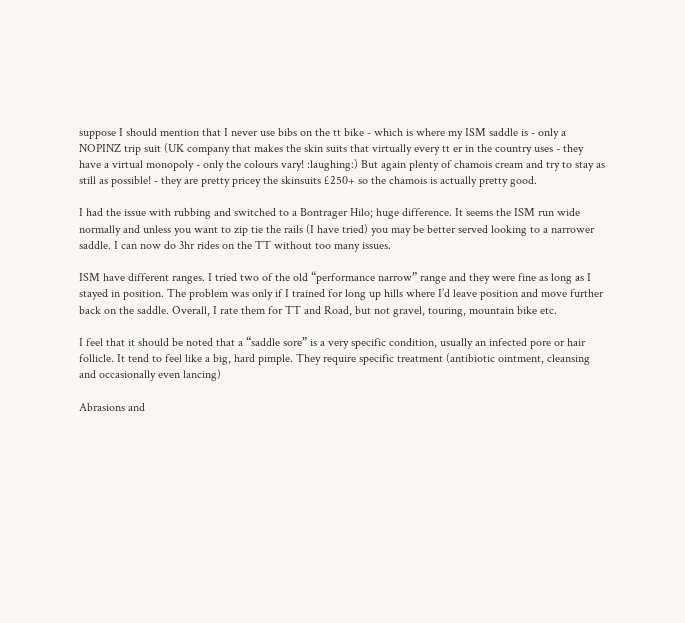suppose I should mention that I never use bibs on the tt bike - which is where my ISM saddle is - only a NOPINZ trip suit (UK company that makes the skin suits that virtually every tt er in the country uses - they have a virtual monopoly - only the colours vary! :laughing:) But again plenty of chamois cream and try to stay as still as possible! - they are pretty pricey the skinsuits £250+ so the chamois is actually pretty good.

I had the issue with rubbing and switched to a Bontrager Hilo; huge difference. It seems the ISM run wide normally and unless you want to zip tie the rails (I have tried) you may be better served looking to a narrower saddle. I can now do 3hr rides on the TT without too many issues.

ISM have different ranges. I tried two of the old “performance narrow” range and they were fine as long as I stayed in position. The problem was only if I trained for long up hills where I’d leave position and move further back on the saddle. Overall, I rate them for TT and Road, but not gravel, touring, mountain bike etc.

I feel that it should be noted that a “saddle sore” is a very specific condition, usually an infected pore or hair follicle. It tend to feel like a big, hard pimple. They require specific treatment (antibiotic ointment, cleansing and occasionally even lancing)

Abrasions and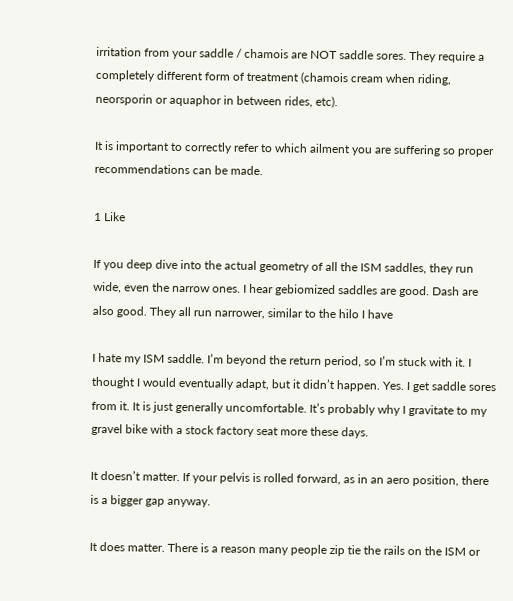irritation from your saddle / chamois are NOT saddle sores. They require a completely different form of treatment (chamois cream when riding, neorsporin or aquaphor in between rides, etc).

It is important to correctly refer to which ailment you are suffering so proper recommendations can be made.

1 Like

If you deep dive into the actual geometry of all the ISM saddles, they run wide, even the narrow ones. I hear gebiomized saddles are good. Dash are also good. They all run narrower, similar to the hilo I have

I hate my ISM saddle. I’m beyond the return period, so I’m stuck with it. I thought I would eventually adapt, but it didn’t happen. Yes. I get saddle sores from it. It is just generally uncomfortable. It’s probably why I gravitate to my gravel bike with a stock factory seat more these days.

It doesn’t matter. If your pelvis is rolled forward, as in an aero position, there is a bigger gap anyway.

It does matter. There is a reason many people zip tie the rails on the ISM or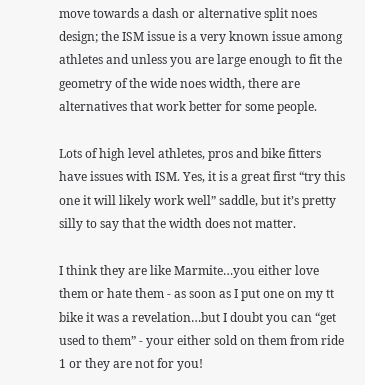move towards a dash or alternative split noes design; the ISM issue is a very known issue among athletes and unless you are large enough to fit the geometry of the wide noes width, there are alternatives that work better for some people.

Lots of high level athletes, pros and bike fitters have issues with ISM. Yes, it is a great first “try this one it will likely work well” saddle, but it’s pretty silly to say that the width does not matter.

I think they are like Marmite…you either love them or hate them - as soon as I put one on my tt bike it was a revelation…but I doubt you can “get used to them” - your either sold on them from ride 1 or they are not for you!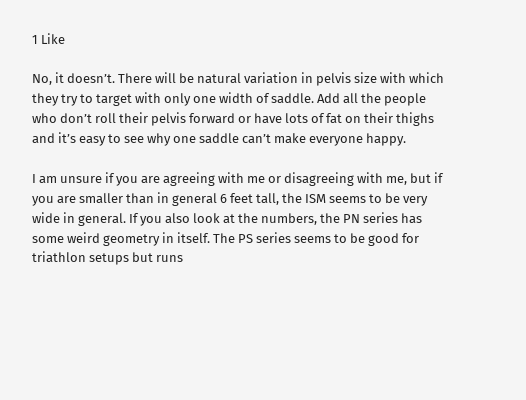1 Like

No, it doesn’t. There will be natural variation in pelvis size with which they try to target with only one width of saddle. Add all the people who don’t roll their pelvis forward or have lots of fat on their thighs and it’s easy to see why one saddle can’t make everyone happy.

I am unsure if you are agreeing with me or disagreeing with me, but if you are smaller than in general 6 feet tall, the ISM seems to be very wide in general. If you also look at the numbers, the PN series has some weird geometry in itself. The PS series seems to be good for triathlon setups but runs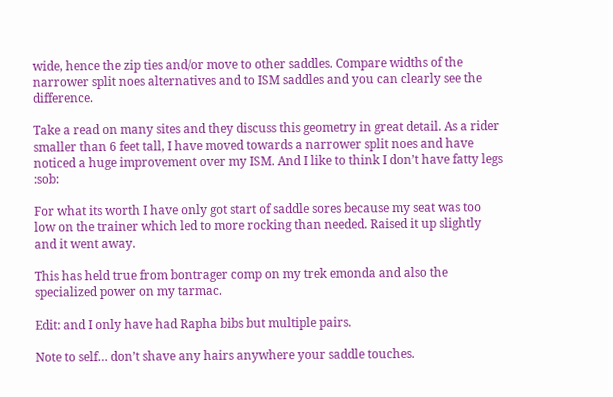wide, hence the zip ties and/or move to other saddles. Compare widths of the narrower split noes alternatives and to ISM saddles and you can clearly see the difference.

Take a read on many sites and they discuss this geometry in great detail. As a rider smaller than 6 feet tall, I have moved towards a narrower split noes and have noticed a huge improvement over my ISM. And I like to think I don’t have fatty legs :sob:

For what its worth I have only got start of saddle sores because my seat was too low on the trainer which led to more rocking than needed. Raised it up slightly and it went away.

This has held true from bontrager comp on my trek emonda and also the specialized power on my tarmac.

Edit: and I only have had Rapha bibs but multiple pairs.

Note to self… don’t shave any hairs anywhere your saddle touches.